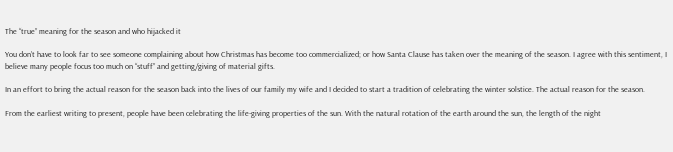The “true” meaning for the season and who hijacked it

You don’t have to look far to see someone complaining about how Christmas has become too commercialized; or how Santa Clause has taken over the meaning of the season. I agree with this sentiment, I believe many people focus too much on “stuff” and getting/giving of material gifts.

In an effort to bring the actual reason for the season back into the lives of our family my wife and I decided to start a tradition of celebrating the winter solstice. The actual reason for the season.

From the earliest writing to present, people have been celebrating the life-giving properties of the sun. With the natural rotation of the earth around the sun, the length of the night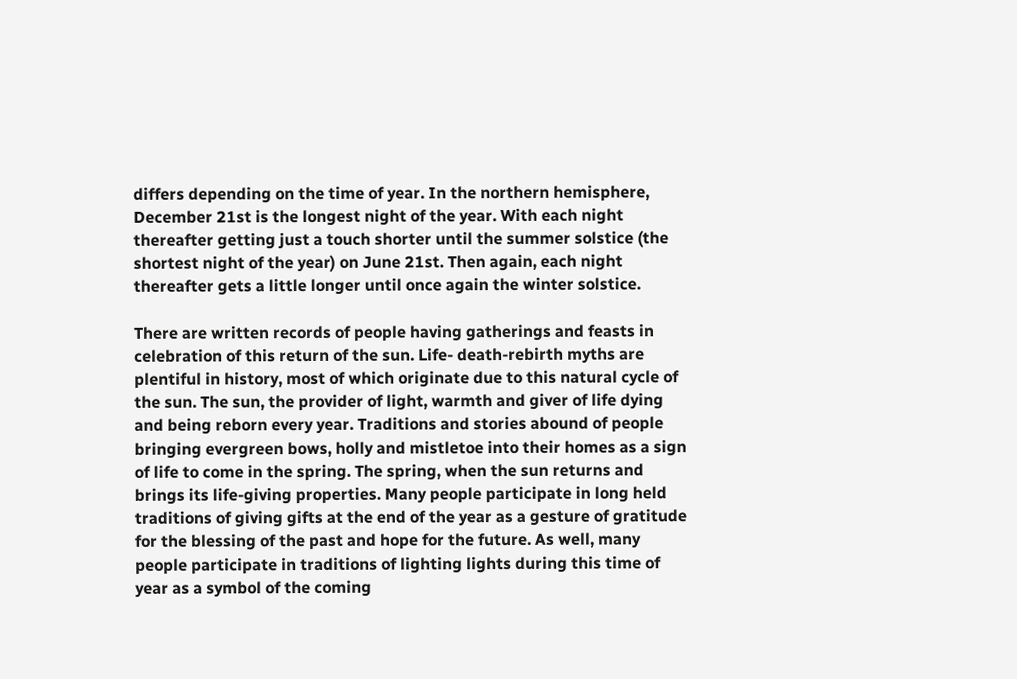differs depending on the time of year. In the northern hemisphere, December 21st is the longest night of the year. With each night thereafter getting just a touch shorter until the summer solstice (the shortest night of the year) on June 21st. Then again, each night thereafter gets a little longer until once again the winter solstice.

There are written records of people having gatherings and feasts in celebration of this return of the sun. Life- death-rebirth myths are plentiful in history, most of which originate due to this natural cycle of the sun. The sun, the provider of light, warmth and giver of life dying and being reborn every year. Traditions and stories abound of people bringing evergreen bows, holly and mistletoe into their homes as a sign of life to come in the spring. The spring, when the sun returns and brings its life-giving properties. Many people participate in long held traditions of giving gifts at the end of the year as a gesture of gratitude for the blessing of the past and hope for the future. As well, many people participate in traditions of lighting lights during this time of year as a symbol of the coming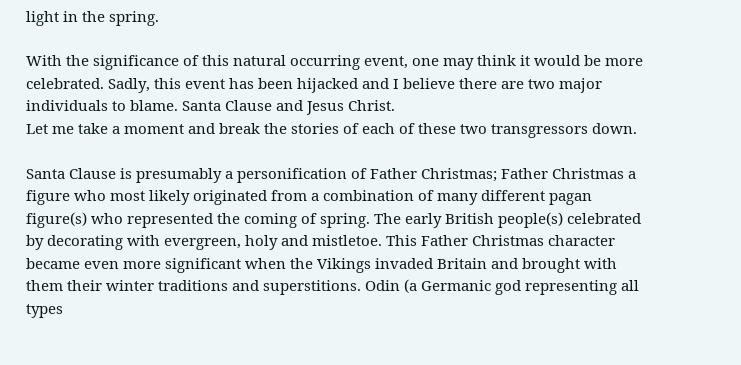light in the spring.

With the significance of this natural occurring event, one may think it would be more celebrated. Sadly, this event has been hijacked and I believe there are two major individuals to blame. Santa Clause and Jesus Christ.
Let me take a moment and break the stories of each of these two transgressors down.

Santa Clause is presumably a personification of Father Christmas; Father Christmas a figure who most likely originated from a combination of many different pagan figure(s) who represented the coming of spring. The early British people(s) celebrated by decorating with evergreen, holy and mistletoe. This Father Christmas character became even more significant when the Vikings invaded Britain and brought with them their winter traditions and superstitions. Odin (a Germanic god representing all types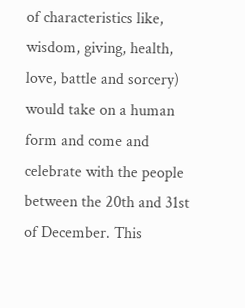of characteristics like, wisdom, giving, health, love, battle and sorcery) would take on a human form and come and celebrate with the people between the 20th and 31st of December. This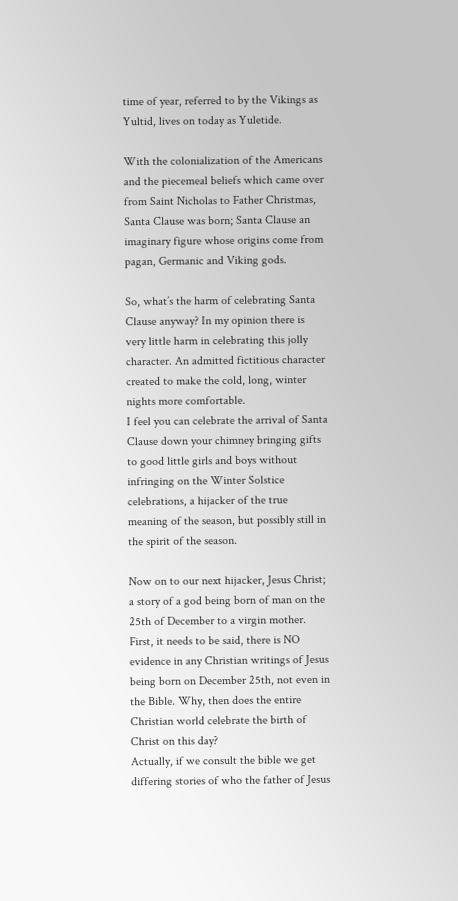time of year, referred to by the Vikings as Yultid, lives on today as Yuletide.

With the colonialization of the Americans and the piecemeal beliefs which came over from Saint Nicholas to Father Christmas, Santa Clause was born; Santa Clause an imaginary figure whose origins come from pagan, Germanic and Viking gods.

So, what’s the harm of celebrating Santa Clause anyway? In my opinion there is very little harm in celebrating this jolly character. An admitted fictitious character created to make the cold, long, winter nights more comfortable.
I feel you can celebrate the arrival of Santa Clause down your chimney bringing gifts to good little girls and boys without infringing on the Winter Solstice celebrations, a hijacker of the true meaning of the season, but possibly still in the spirit of the season.

Now on to our next hijacker, Jesus Christ; a story of a god being born of man on the 25th of December to a virgin mother. First, it needs to be said, there is NO evidence in any Christian writings of Jesus being born on December 25th, not even in the Bible. Why, then does the entire Christian world celebrate the birth of Christ on this day?
Actually, if we consult the bible we get differing stories of who the father of Jesus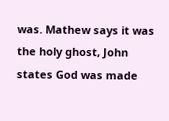was. Mathew says it was the holy ghost, John states God was made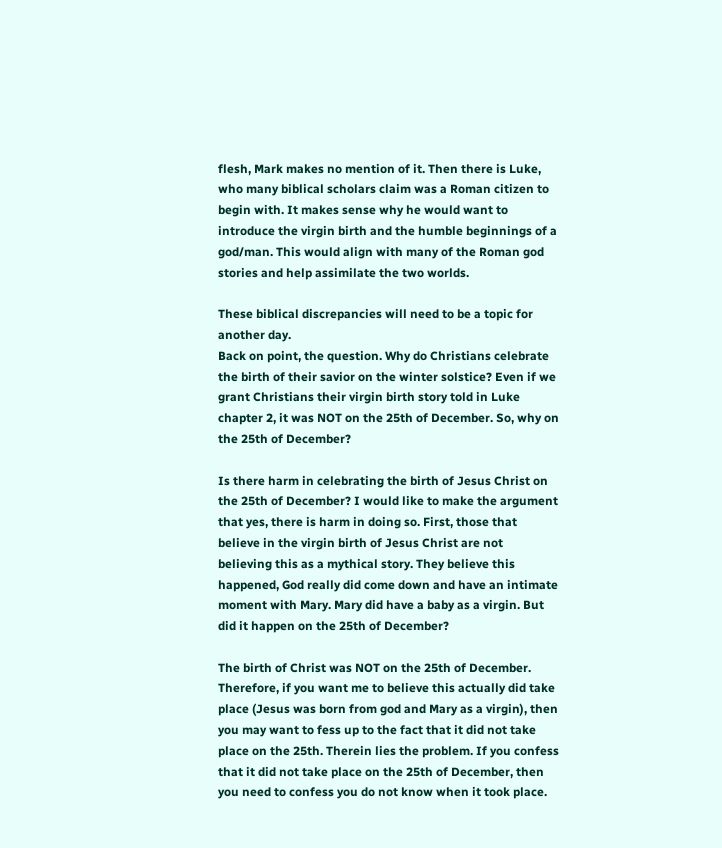flesh, Mark makes no mention of it. Then there is Luke, who many biblical scholars claim was a Roman citizen to begin with. It makes sense why he would want to introduce the virgin birth and the humble beginnings of a god/man. This would align with many of the Roman god stories and help assimilate the two worlds.

These biblical discrepancies will need to be a topic for another day.
Back on point, the question. Why do Christians celebrate the birth of their savior on the winter solstice? Even if we grant Christians their virgin birth story told in Luke chapter 2, it was NOT on the 25th of December. So, why on the 25th of December?

Is there harm in celebrating the birth of Jesus Christ on the 25th of December? I would like to make the argument that yes, there is harm in doing so. First, those that believe in the virgin birth of Jesus Christ are not believing this as a mythical story. They believe this happened, God really did come down and have an intimate moment with Mary. Mary did have a baby as a virgin. But did it happen on the 25th of December?

The birth of Christ was NOT on the 25th of December. Therefore, if you want me to believe this actually did take place (Jesus was born from god and Mary as a virgin), then you may want to fess up to the fact that it did not take place on the 25th. Therein lies the problem. If you confess that it did not take place on the 25th of December, then you need to confess you do not know when it took place.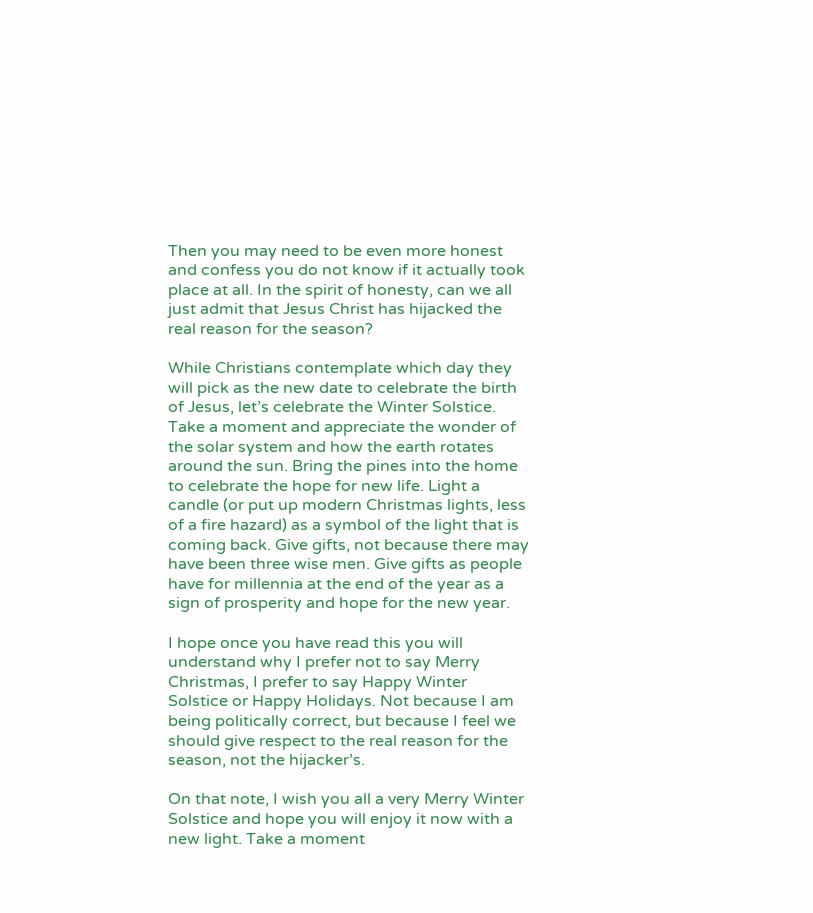Then you may need to be even more honest and confess you do not know if it actually took place at all. In the spirit of honesty, can we all just admit that Jesus Christ has hijacked the real reason for the season?

While Christians contemplate which day they will pick as the new date to celebrate the birth of Jesus, let’s celebrate the Winter Solstice. Take a moment and appreciate the wonder of the solar system and how the earth rotates around the sun. Bring the pines into the home to celebrate the hope for new life. Light a candle (or put up modern Christmas lights, less of a fire hazard) as a symbol of the light that is coming back. Give gifts, not because there may have been three wise men. Give gifts as people have for millennia at the end of the year as a sign of prosperity and hope for the new year.

I hope once you have read this you will understand why I prefer not to say Merry Christmas, I prefer to say Happy Winter Solstice or Happy Holidays. Not because I am being politically correct, but because I feel we should give respect to the real reason for the season, not the hijacker’s.

On that note, I wish you all a very Merry Winter Solstice and hope you will enjoy it now with a new light. Take a moment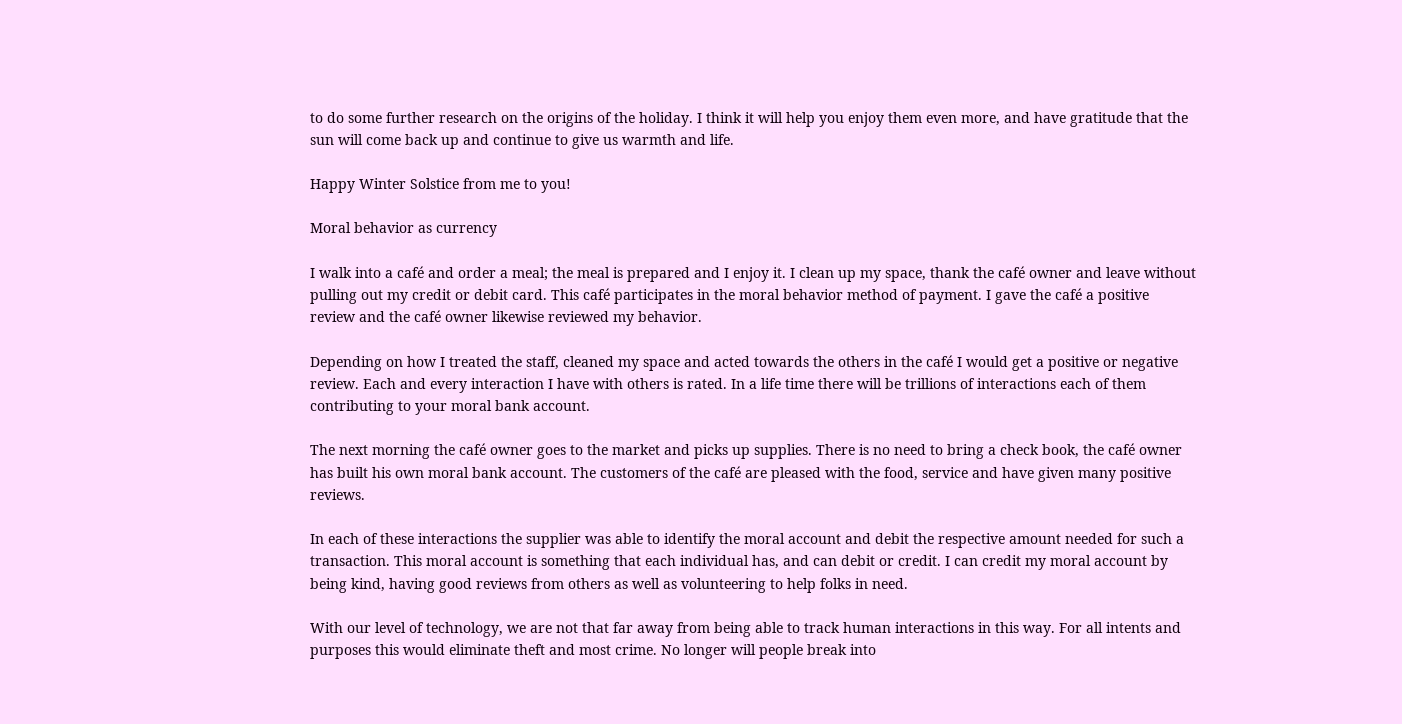to do some further research on the origins of the holiday. I think it will help you enjoy them even more, and have gratitude that the sun will come back up and continue to give us warmth and life.

Happy Winter Solstice from me to you!

Moral behavior as currency

I walk into a café and order a meal; the meal is prepared and I enjoy it. I clean up my space, thank the café owner and leave without pulling out my credit or debit card. This café participates in the moral behavior method of payment. I gave the café a positive review and the café owner likewise reviewed my behavior.

Depending on how I treated the staff, cleaned my space and acted towards the others in the café I would get a positive or negative review. Each and every interaction I have with others is rated. In a life time there will be trillions of interactions each of them contributing to your moral bank account.

The next morning the café owner goes to the market and picks up supplies. There is no need to bring a check book, the café owner has built his own moral bank account. The customers of the café are pleased with the food, service and have given many positive reviews.

In each of these interactions the supplier was able to identify the moral account and debit the respective amount needed for such a transaction. This moral account is something that each individual has, and can debit or credit. I can credit my moral account by being kind, having good reviews from others as well as volunteering to help folks in need.

With our level of technology, we are not that far away from being able to track human interactions in this way. For all intents and purposes this would eliminate theft and most crime. No longer will people break into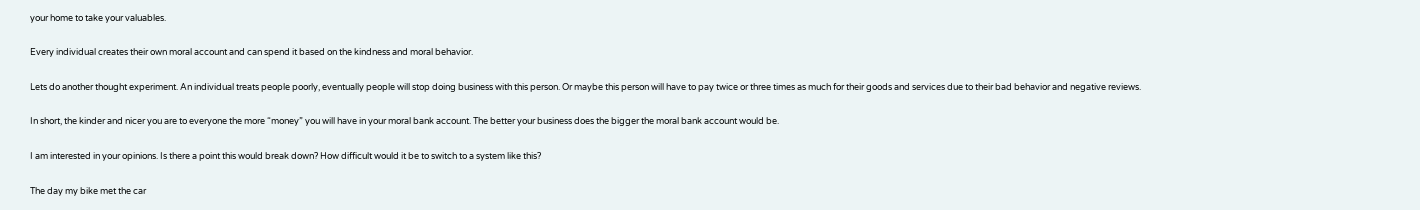your home to take your valuables.

Every individual creates their own moral account and can spend it based on the kindness and moral behavior.

Lets do another thought experiment. An individual treats people poorly, eventually people will stop doing business with this person. Or maybe this person will have to pay twice or three times as much for their goods and services due to their bad behavior and negative reviews.

In short, the kinder and nicer you are to everyone the more “money” you will have in your moral bank account. The better your business does the bigger the moral bank account would be.

I am interested in your opinions. Is there a point this would break down? How difficult would it be to switch to a system like this?

The day my bike met the car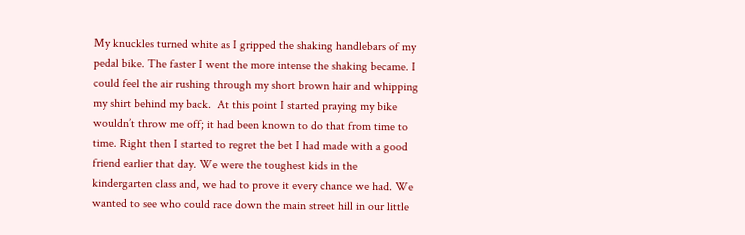My knuckles turned white as I gripped the shaking handlebars of my pedal bike. The faster I went the more intense the shaking became. I could feel the air rushing through my short brown hair and whipping my shirt behind my back.  At this point I started praying my bike wouldn’t throw me off; it had been known to do that from time to time. Right then I started to regret the bet I had made with a good friend earlier that day. We were the toughest kids in the kindergarten class and, we had to prove it every chance we had. We wanted to see who could race down the main street hill in our little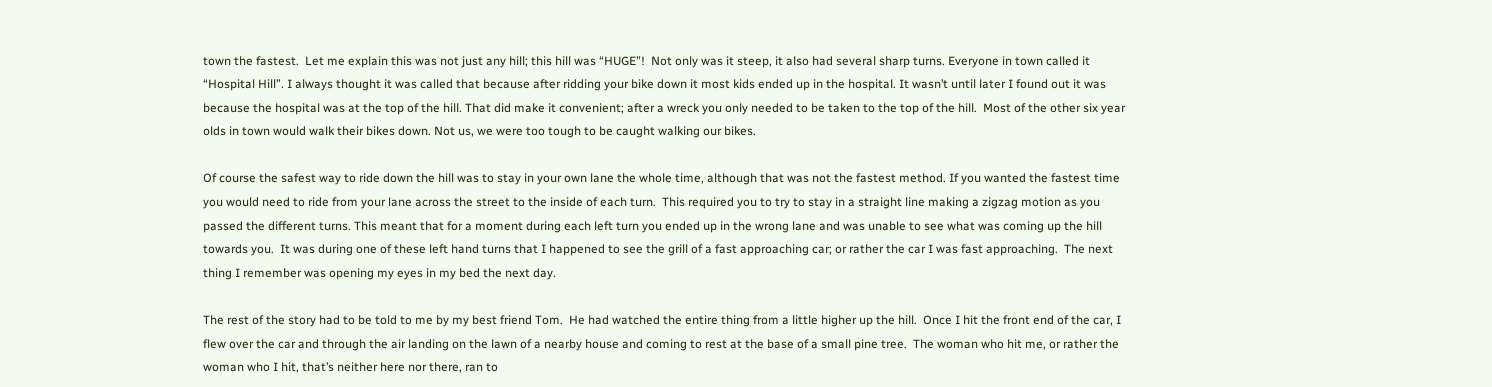town the fastest.  Let me explain this was not just any hill; this hill was “HUGE”!  Not only was it steep, it also had several sharp turns. Everyone in town called it “Hospital Hill”. I always thought it was called that because after ridding your bike down it most kids ended up in the hospital. It wasn’t until later I found out it was because the hospital was at the top of the hill. That did make it convenient; after a wreck you only needed to be taken to the top of the hill.  Most of the other six year olds in town would walk their bikes down. Not us, we were too tough to be caught walking our bikes.

Of course the safest way to ride down the hill was to stay in your own lane the whole time, although that was not the fastest method. If you wanted the fastest time you would need to ride from your lane across the street to the inside of each turn.  This required you to try to stay in a straight line making a zigzag motion as you passed the different turns. This meant that for a moment during each left turn you ended up in the wrong lane and was unable to see what was coming up the hill towards you.  It was during one of these left hand turns that I happened to see the grill of a fast approaching car; or rather the car I was fast approaching.  The next thing I remember was opening my eyes in my bed the next day.

The rest of the story had to be told to me by my best friend Tom.  He had watched the entire thing from a little higher up the hill.  Once I hit the front end of the car, I flew over the car and through the air landing on the lawn of a nearby house and coming to rest at the base of a small pine tree.  The woman who hit me, or rather the woman who I hit, that’s neither here nor there, ran to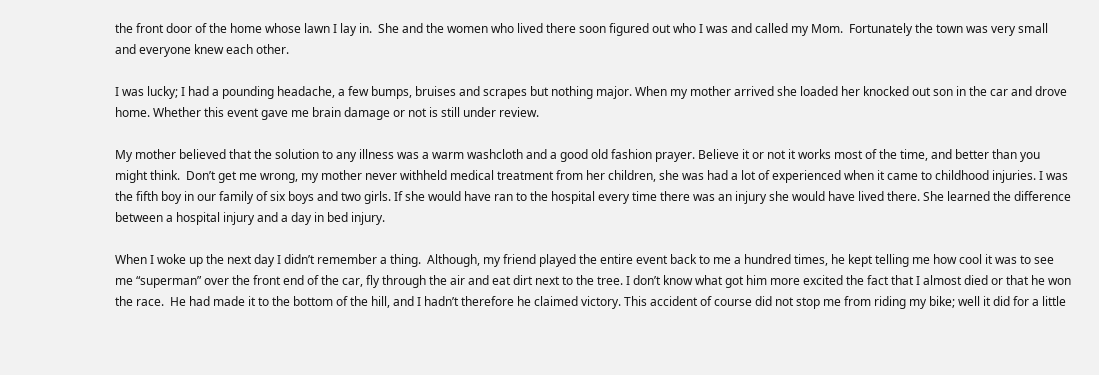the front door of the home whose lawn I lay in.  She and the women who lived there soon figured out who I was and called my Mom.  Fortunately the town was very small and everyone knew each other.

I was lucky; I had a pounding headache, a few bumps, bruises and scrapes but nothing major. When my mother arrived she loaded her knocked out son in the car and drove home. Whether this event gave me brain damage or not is still under review.

My mother believed that the solution to any illness was a warm washcloth and a good old fashion prayer. Believe it or not it works most of the time, and better than you might think.  Don’t get me wrong, my mother never withheld medical treatment from her children, she was had a lot of experienced when it came to childhood injuries. I was the fifth boy in our family of six boys and two girls. If she would have ran to the hospital every time there was an injury she would have lived there. She learned the difference between a hospital injury and a day in bed injury.

When I woke up the next day I didn’t remember a thing.  Although, my friend played the entire event back to me a hundred times, he kept telling me how cool it was to see me “superman” over the front end of the car, fly through the air and eat dirt next to the tree. I don’t know what got him more excited the fact that I almost died or that he won the race.  He had made it to the bottom of the hill, and I hadn’t therefore he claimed victory. This accident of course did not stop me from riding my bike; well it did for a little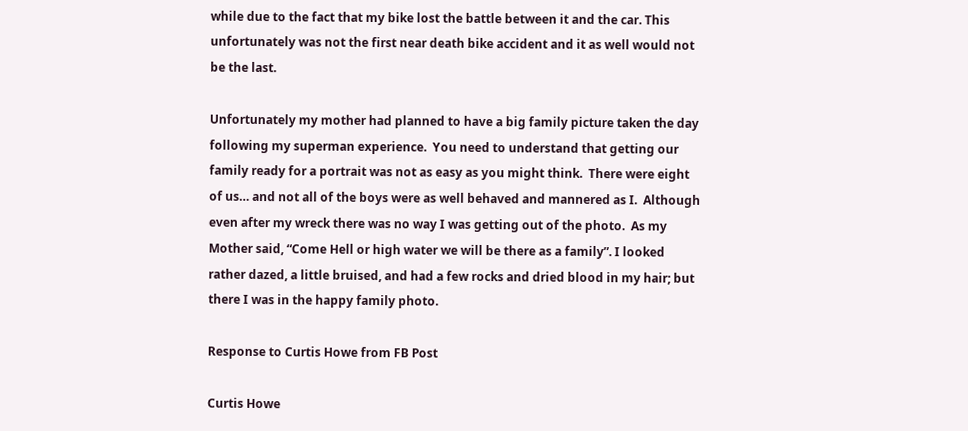while due to the fact that my bike lost the battle between it and the car. This unfortunately was not the first near death bike accident and it as well would not be the last.

Unfortunately my mother had planned to have a big family picture taken the day following my superman experience.  You need to understand that getting our family ready for a portrait was not as easy as you might think.  There were eight of us… and not all of the boys were as well behaved and mannered as I.  Although even after my wreck there was no way I was getting out of the photo.  As my Mother said, “Come Hell or high water we will be there as a family”. I looked rather dazed, a little bruised, and had a few rocks and dried blood in my hair; but there I was in the happy family photo.

Response to Curtis Howe from FB Post

Curtis Howe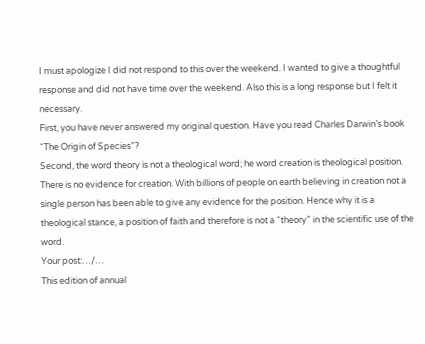I must apologize I did not respond to this over the weekend. I wanted to give a thoughtful response and did not have time over the weekend. Also this is a long response but I felt it necessary.
First, you have never answered my original question. Have you read Charles Darwin’s book “The Origin of Species”?
Second, the word theory is not a theological word; he word creation is theological position. There is no evidence for creation. With billions of people on earth believing in creation not a single person has been able to give any evidence for the position. Hence why it is a theological stance, a position of faith and therefore is not a “theory” in the scientific use of the word.
Your post:…/…
This edition of annual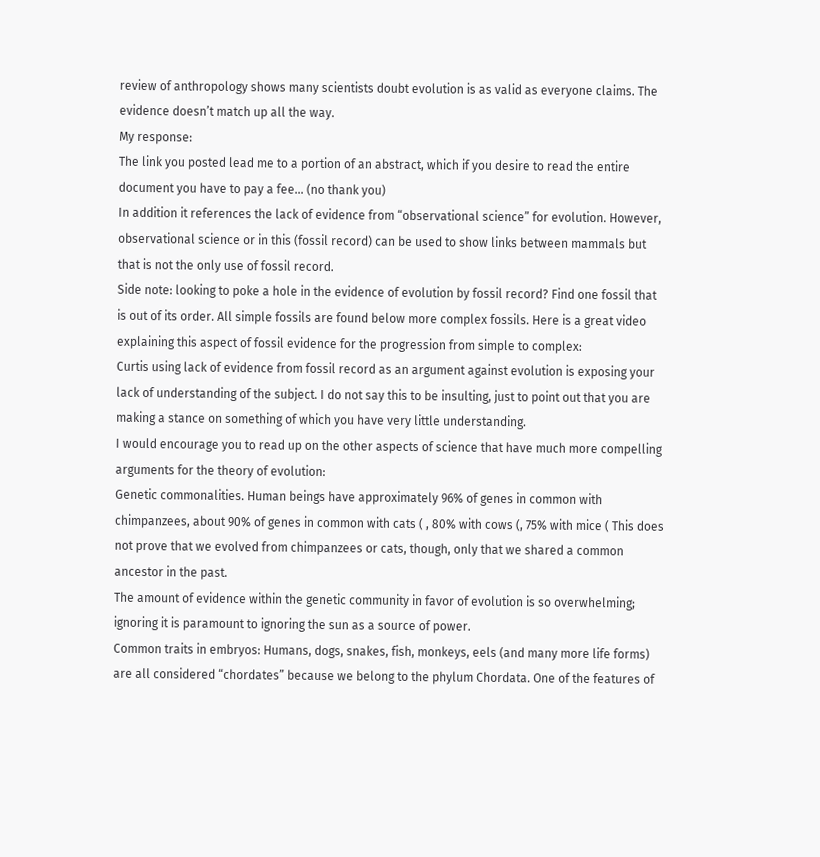review of anthropology shows many scientists doubt evolution is as valid as everyone claims. The evidence doesn’t match up all the way.
My response:
The link you posted lead me to a portion of an abstract, which if you desire to read the entire document you have to pay a fee… (no thank you)
In addition it references the lack of evidence from “observational science” for evolution. However, observational science or in this (fossil record) can be used to show links between mammals but that is not the only use of fossil record.
Side note: looking to poke a hole in the evidence of evolution by fossil record? Find one fossil that is out of its order. All simple fossils are found below more complex fossils. Here is a great video explaining this aspect of fossil evidence for the progression from simple to complex:
Curtis using lack of evidence from fossil record as an argument against evolution is exposing your lack of understanding of the subject. I do not say this to be insulting, just to point out that you are making a stance on something of which you have very little understanding.
I would encourage you to read up on the other aspects of science that have much more compelling arguments for the theory of evolution:
Genetic commonalities. Human beings have approximately 96% of genes in common with chimpanzees, about 90% of genes in common with cats ( , 80% with cows (, 75% with mice ( This does not prove that we evolved from chimpanzees or cats, though, only that we shared a common ancestor in the past.
The amount of evidence within the genetic community in favor of evolution is so overwhelming; ignoring it is paramount to ignoring the sun as a source of power.
Common traits in embryos: Humans, dogs, snakes, fish, monkeys, eels (and many more life forms) are all considered “chordates” because we belong to the phylum Chordata. One of the features of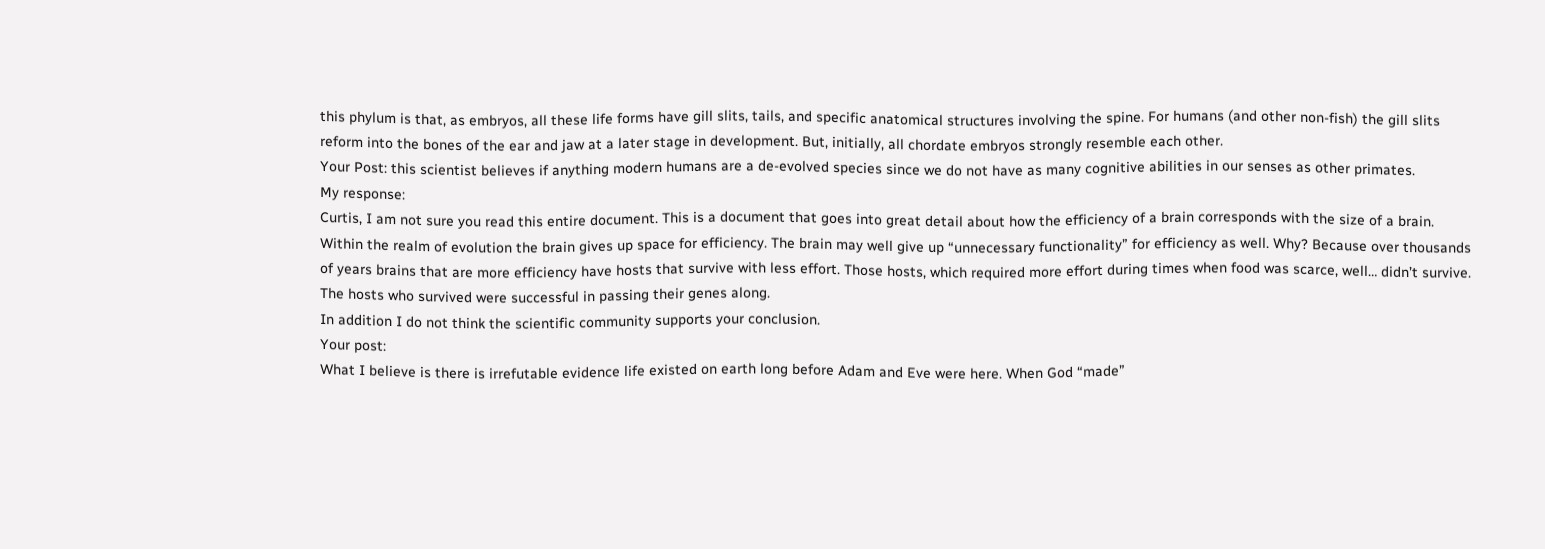this phylum is that, as embryos, all these life forms have gill slits, tails, and specific anatomical structures involving the spine. For humans (and other non-fish) the gill slits reform into the bones of the ear and jaw at a later stage in development. But, initially, all chordate embryos strongly resemble each other.
Your Post: this scientist believes if anything modern humans are a de-evolved species since we do not have as many cognitive abilities in our senses as other primates.
My response:
Curtis, I am not sure you read this entire document. This is a document that goes into great detail about how the efficiency of a brain corresponds with the size of a brain. Within the realm of evolution the brain gives up space for efficiency. The brain may well give up “unnecessary functionality” for efficiency as well. Why? Because over thousands of years brains that are more efficiency have hosts that survive with less effort. Those hosts, which required more effort during times when food was scarce, well… didn’t survive. The hosts who survived were successful in passing their genes along.
In addition I do not think the scientific community supports your conclusion.
Your post:
What I believe is there is irrefutable evidence life existed on earth long before Adam and Eve were here. When God “made”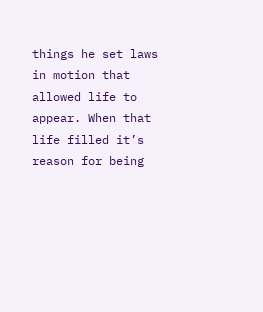things he set laws in motion that allowed life to appear. When that life filled it’s reason for being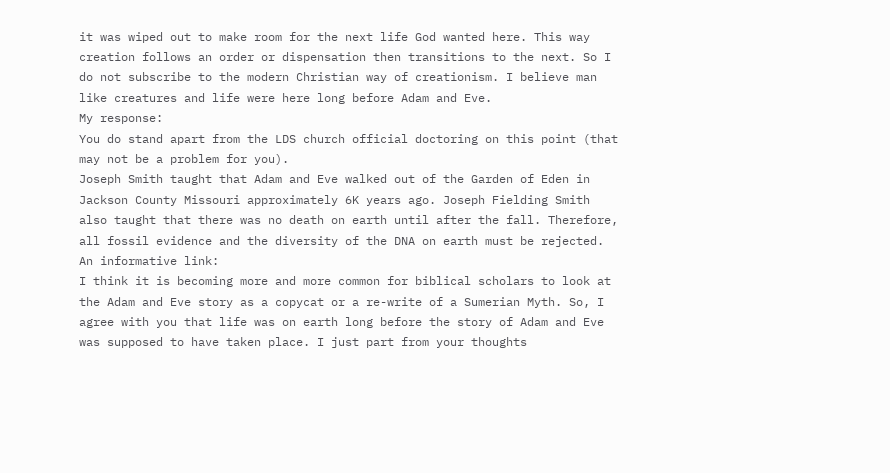it was wiped out to make room for the next life God wanted here. This way creation follows an order or dispensation then transitions to the next. So I do not subscribe to the modern Christian way of creationism. I believe man like creatures and life were here long before Adam and Eve.
My response:
You do stand apart from the LDS church official doctoring on this point (that may not be a problem for you).
Joseph Smith taught that Adam and Eve walked out of the Garden of Eden in Jackson County Missouri approximately 6K years ago. Joseph Fielding Smith also taught that there was no death on earth until after the fall. Therefore, all fossil evidence and the diversity of the DNA on earth must be rejected.
An informative link:
I think it is becoming more and more common for biblical scholars to look at the Adam and Eve story as a copycat or a re-write of a Sumerian Myth. So, I agree with you that life was on earth long before the story of Adam and Eve was supposed to have taken place. I just part from your thoughts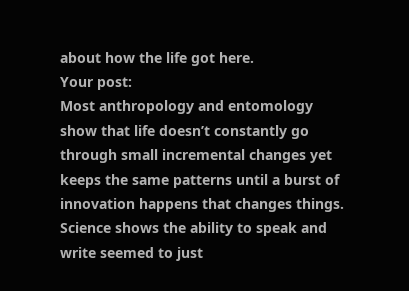about how the life got here.
Your post:
Most anthropology and entomology show that life doesn’t constantly go through small incremental changes yet keeps the same patterns until a burst of innovation happens that changes things. Science shows the ability to speak and write seemed to just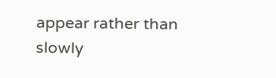appear rather than slowly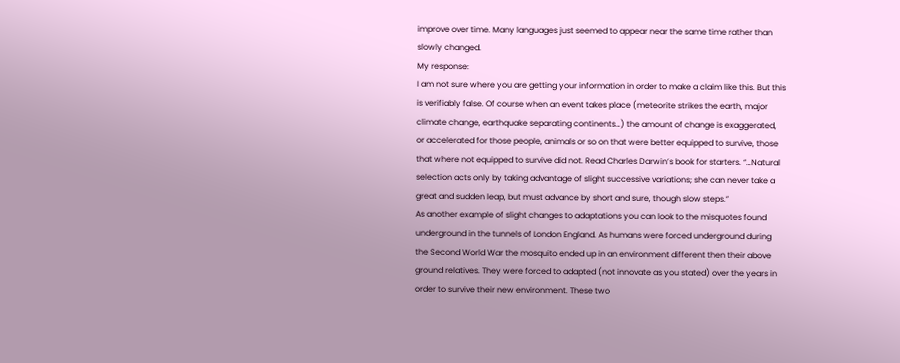improve over time. Many languages just seemed to appear near the same time rather than slowly changed.
My response:
I am not sure where you are getting your information in order to make a claim like this. But this is verifiably false. Of course when an event takes place (meteorite strikes the earth, major climate change, earthquake separating continents…) the amount of change is exaggerated, or accelerated for those people, animals or so on that were better equipped to survive, those that where not equipped to survive did not. Read Charles Darwin’s book for starters. “…Natural selection acts only by taking advantage of slight successive variations; she can never take a great and sudden leap, but must advance by short and sure, though slow steps.”
As another example of slight changes to adaptations you can look to the misquotes found underground in the tunnels of London England. As humans were forced underground during the Second World War the mosquito ended up in an environment different then their above ground relatives. They were forced to adapted (not innovate as you stated) over the years in order to survive their new environment. These two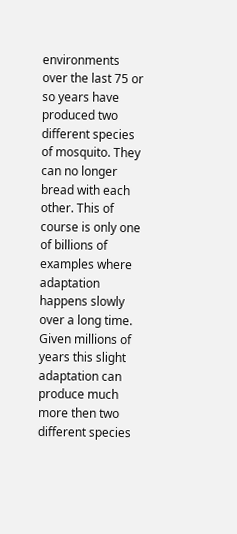environments over the last 75 or so years have produced two different species of mosquito. They can no longer bread with each other. This of course is only one of billions of examples where adaptation happens slowly over a long time. Given millions of years this slight adaptation can produce much more then two different species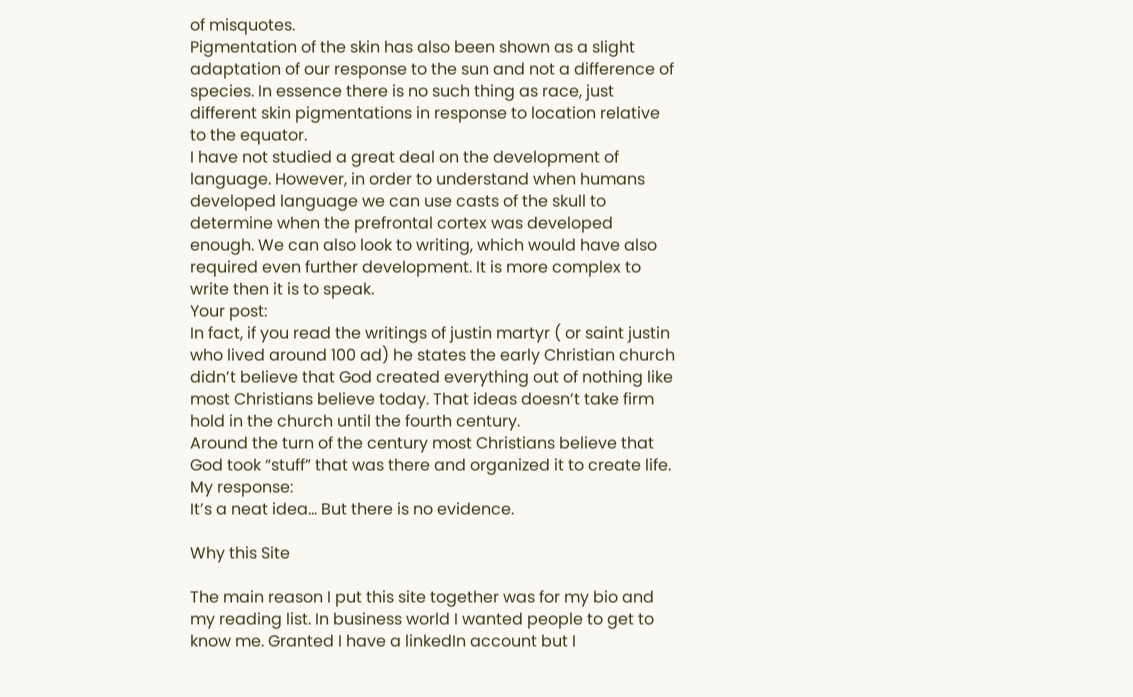of misquotes.
Pigmentation of the skin has also been shown as a slight adaptation of our response to the sun and not a difference of species. In essence there is no such thing as race, just different skin pigmentations in response to location relative to the equator.
I have not studied a great deal on the development of language. However, in order to understand when humans developed language we can use casts of the skull to determine when the prefrontal cortex was developed enough. We can also look to writing, which would have also required even further development. It is more complex to write then it is to speak.
Your post:
In fact, if you read the writings of justin martyr ( or saint justin who lived around 100 ad) he states the early Christian church didn’t believe that God created everything out of nothing like most Christians believe today. That ideas doesn’t take firm hold in the church until the fourth century.
Around the turn of the century most Christians believe that God took “stuff” that was there and organized it to create life.
My response:
It’s a neat idea… But there is no evidence.

Why this Site

The main reason I put this site together was for my bio and my reading list. In business world I wanted people to get to know me. Granted I have a linkedIn account but I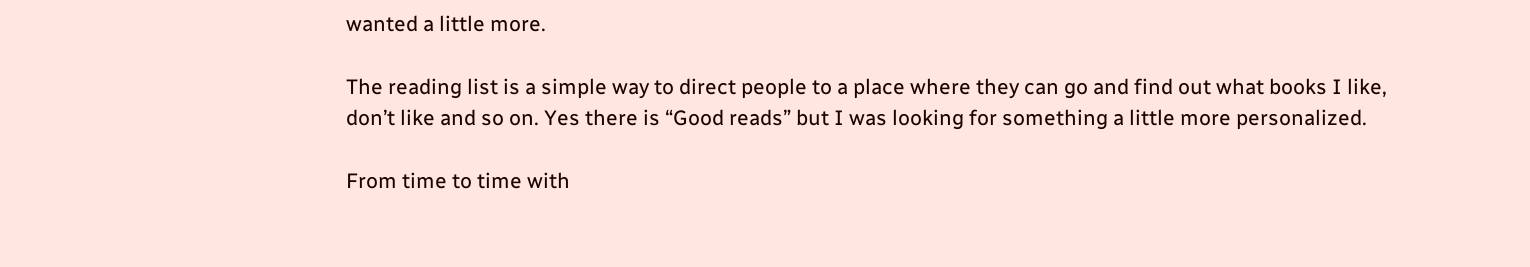wanted a little more.

The reading list is a simple way to direct people to a place where they can go and find out what books I like, don’t like and so on. Yes there is “Good reads” but I was looking for something a little more personalized.

From time to time with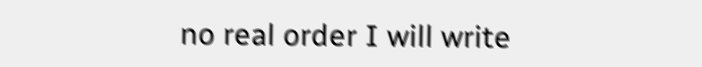no real order I will write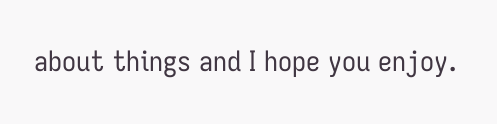about things and I hope you enjoy.